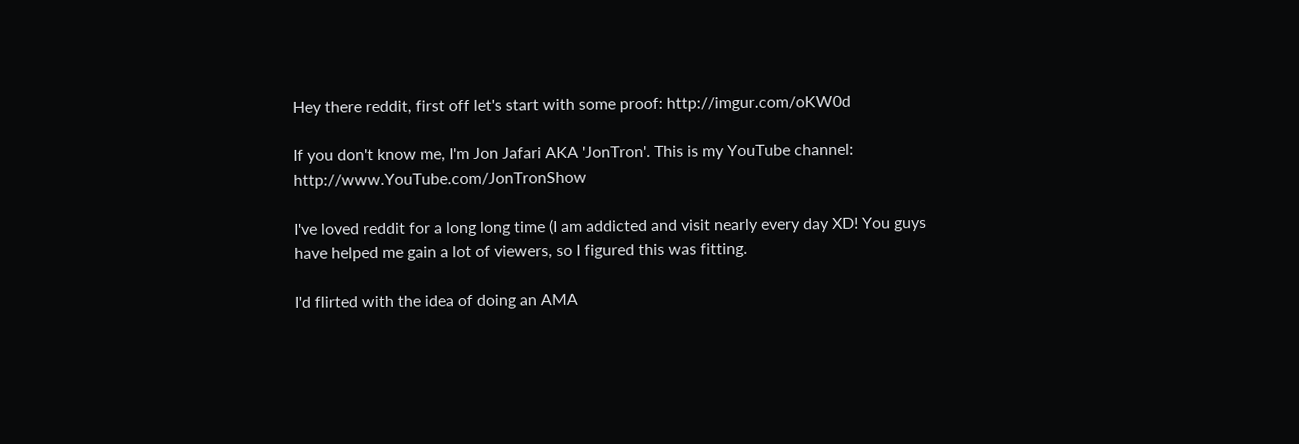Hey there reddit, first off let's start with some proof: http://imgur.com/oKW0d

If you don't know me, I'm Jon Jafari AKA 'JonTron'. This is my YouTube channel: http://www.YouTube.com/JonTronShow

I've loved reddit for a long long time (I am addicted and visit nearly every day XD! You guys have helped me gain a lot of viewers, so I figured this was fitting.

I'd flirted with the idea of doing an AMA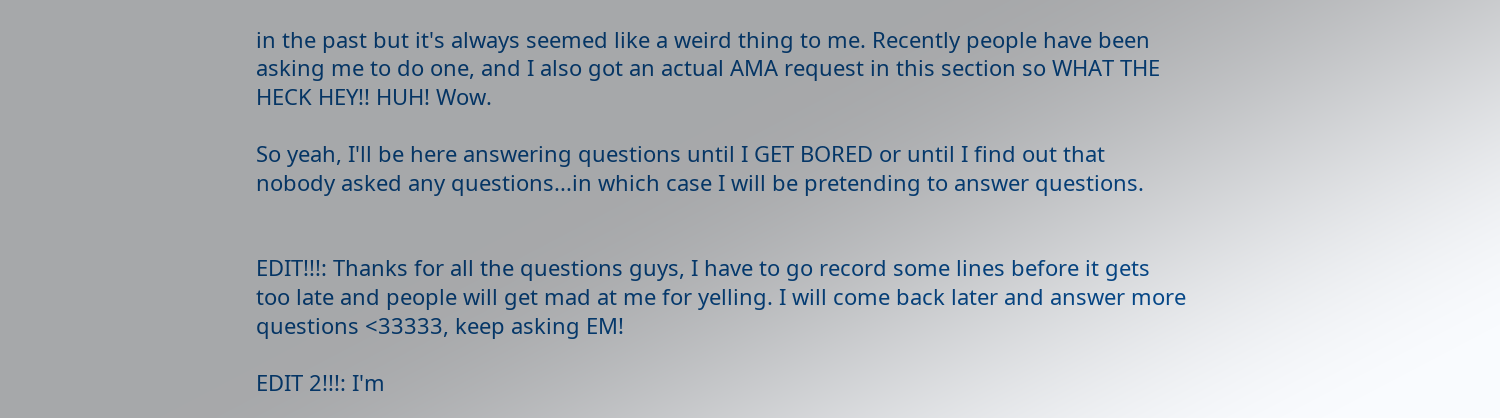in the past but it's always seemed like a weird thing to me. Recently people have been asking me to do one, and I also got an actual AMA request in this section so WHAT THE HECK HEY!! HUH! Wow.

So yeah, I'll be here answering questions until I GET BORED or until I find out that nobody asked any questions...in which case I will be pretending to answer questions.


EDIT!!!: Thanks for all the questions guys, I have to go record some lines before it gets too late and people will get mad at me for yelling. I will come back later and answer more questions <33333, keep asking EM!

EDIT 2!!!: I'm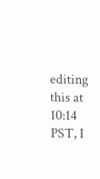editing this at 10:14 PST, I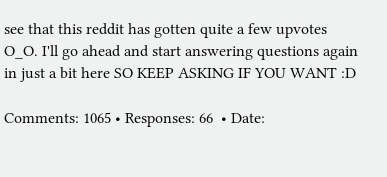see that this reddit has gotten quite a few upvotes O_O. I'll go ahead and start answering questions again in just a bit here SO KEEP ASKING IF YOU WANT :D

Comments: 1065 • Responses: 66  • Date: